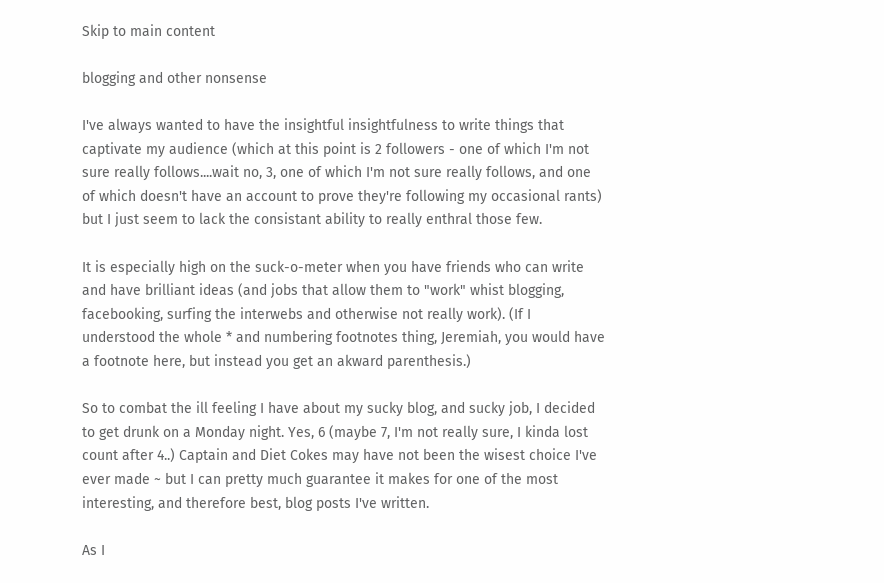Skip to main content

blogging and other nonsense

I've always wanted to have the insightful insightfulness to write things that captivate my audience (which at this point is 2 followers - one of which I'm not sure really follows....wait no, 3, one of which I'm not sure really follows, and one of which doesn't have an account to prove they're following my occasional rants) but I just seem to lack the consistant ability to really enthral those few.

It is especially high on the suck-o-meter when you have friends who can write and have brilliant ideas (and jobs that allow them to "work" whist blogging, facebooking, surfing the interwebs and otherwise not really work). (If I understood the whole * and numbering footnotes thing, Jeremiah, you would have a footnote here, but instead you get an akward parenthesis.)

So to combat the ill feeling I have about my sucky blog, and sucky job, I decided to get drunk on a Monday night. Yes, 6 (maybe 7, I'm not really sure, I kinda lost count after 4..) Captain and Diet Cokes may have not been the wisest choice I've ever made ~ but I can pretty much guarantee it makes for one of the most interesting, and therefore best, blog posts I've written.

As I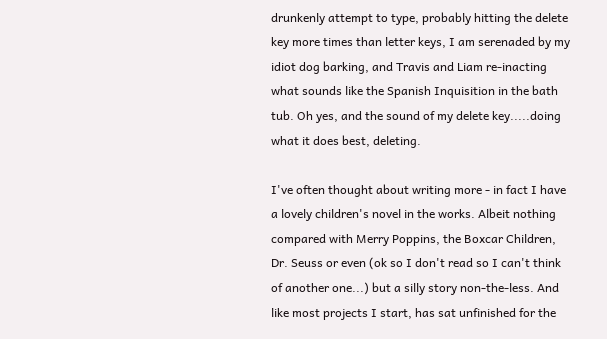drunkenly attempt to type, probably hitting the delete key more times than letter keys, I am serenaded by my idiot dog barking, and Travis and Liam re-inacting what sounds like the Spanish Inquisition in the bath tub. Oh yes, and the sound of my delete key.....doing what it does best, deleting.

I've often thought about writing more - in fact I have a lovely children's novel in the works. Albeit nothing compared with Merry Poppins, the Boxcar Children, Dr. Seuss or even (ok so I don't read so I can't think of another one...) but a silly story non-the-less. And like most projects I start, has sat unfinished for the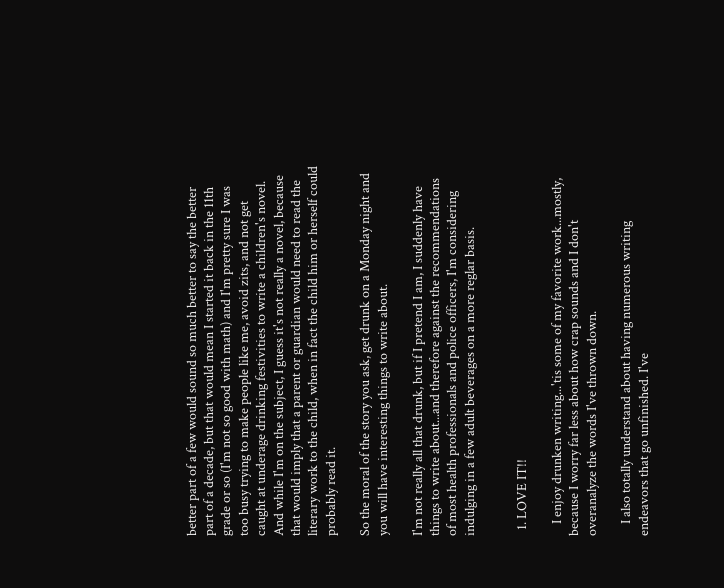better part of a few would sound so much better to say the better part of a decade, but that would mean I started it back in the 11th grade or so (I'm not so good with math) and I'm pretty sure I was too busy trying to make people like me, avoid zits, and not get caught at underage drinking festivities to write a children's novel. And while I'm on the subject, I guess it's not really a novel, because that would imply that a parent or guardian would need to read the literary work to the child, when in fact the child him or herself could probably read it.

So the moral of the story you ask, get drunk on a Monday night and you will have interesting things to write about.

I'm not really all that drunk, but if I pretend I am, I suddenly have things to write about...and therefore against the recommendations of most health professionals and police officers, I'm considering indulging in a few adult beverages on a more reglar basis.


  1. LOVE IT!!

    I enjoy drunken writing...'tis some of my favorite work...mostly, because I worry far less about how crap sounds and I don't overanalyze the words I've thrown down.

    I also totally understand about having numerous writing endeavors that go unfinished. I've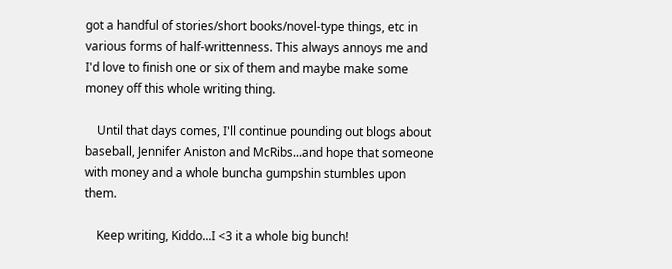got a handful of stories/short books/novel-type things, etc in various forms of half-writtenness. This always annoys me and I'd love to finish one or six of them and maybe make some money off this whole writing thing.

    Until that days comes, I'll continue pounding out blogs about baseball, Jennifer Aniston and McRibs...and hope that someone with money and a whole buncha gumpshin stumbles upon them.

    Keep writing, Kiddo...I <3 it a whole big bunch!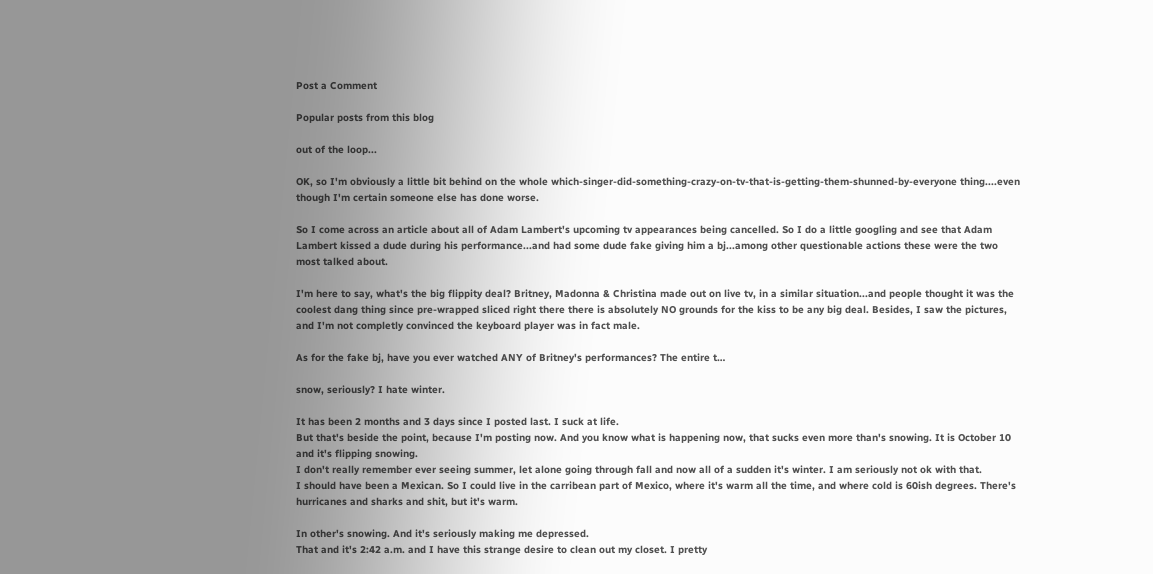Post a Comment

Popular posts from this blog

out of the loop...

OK, so I'm obviously a little bit behind on the whole which-singer-did-something-crazy-on-tv-that-is-getting-them-shunned-by-everyone thing....even though I'm certain someone else has done worse.

So I come across an article about all of Adam Lambert's upcoming tv appearances being cancelled. So I do a little googling and see that Adam Lambert kissed a dude during his performance...and had some dude fake giving him a bj...among other questionable actions these were the two most talked about.

I'm here to say, what's the big flippity deal? Britney, Madonna & Christina made out on live tv, in a similar situation...and people thought it was the coolest dang thing since pre-wrapped sliced right there there is absolutely NO grounds for the kiss to be any big deal. Besides, I saw the pictures, and I'm not completly convinced the keyboard player was in fact male.

As for the fake bj, have you ever watched ANY of Britney's performances? The entire t…

snow, seriously? I hate winter.

It has been 2 months and 3 days since I posted last. I suck at life.
But that's beside the point, because I'm posting now. And you know what is happening now, that sucks even more than's snowing. It is October 10 and it's flipping snowing.
I don't really remember ever seeing summer, let alone going through fall and now all of a sudden it's winter. I am seriously not ok with that.
I should have been a Mexican. So I could live in the carribean part of Mexico, where it's warm all the time, and where cold is 60ish degrees. There's hurricanes and sharks and shit, but it's warm.

In other's snowing. And it's seriously making me depressed.
That and it's 2:42 a.m. and I have this strange desire to clean out my closet. I pretty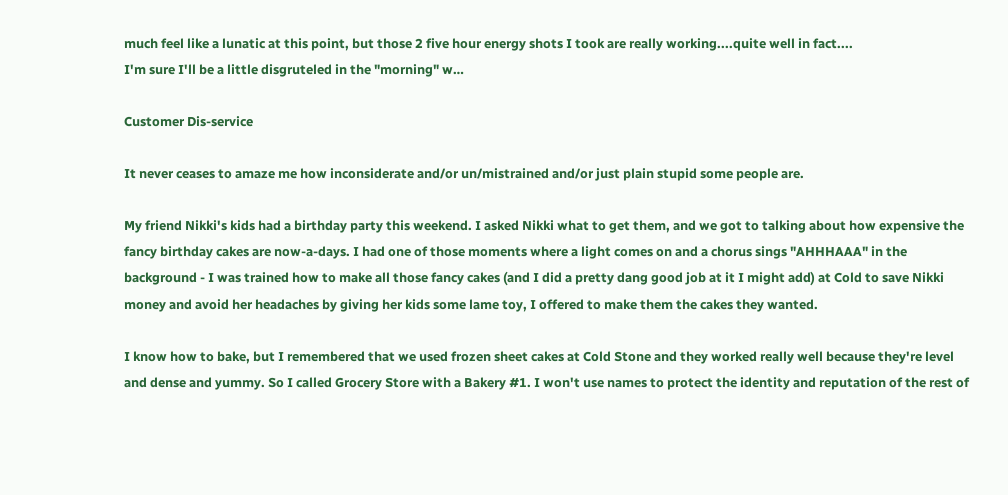much feel like a lunatic at this point, but those 2 five hour energy shots I took are really working....quite well in fact....
I'm sure I'll be a little disgruteled in the "morning" w…

Customer Dis-service

It never ceases to amaze me how inconsiderate and/or un/mistrained and/or just plain stupid some people are.

My friend Nikki's kids had a birthday party this weekend. I asked Nikki what to get them, and we got to talking about how expensive the fancy birthday cakes are now-a-days. I had one of those moments where a light comes on and a chorus sings "AHHHAAA" in the background - I was trained how to make all those fancy cakes (and I did a pretty dang good job at it I might add) at Cold to save Nikki money and avoid her headaches by giving her kids some lame toy, I offered to make them the cakes they wanted.

I know how to bake, but I remembered that we used frozen sheet cakes at Cold Stone and they worked really well because they're level and dense and yummy. So I called Grocery Store with a Bakery #1. I won't use names to protect the identity and reputation of the rest of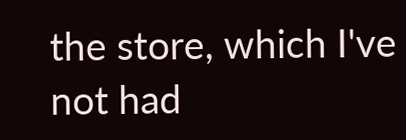the store, which I've not had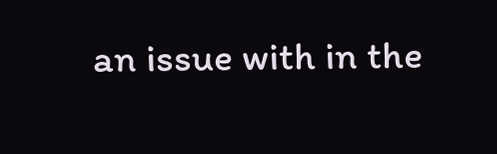an issue with in the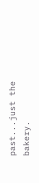past...just the bakery.